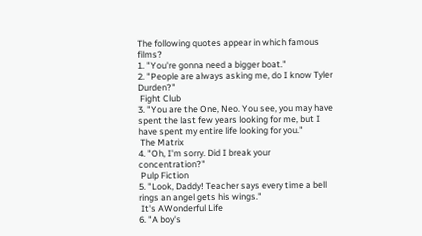The following quotes appear in which famous films?
1. "You're gonna need a bigger boat."
2. "People are always asking me, do I know Tyler Durden?"
 Fight Club
3. "You are the One, Neo. You see, you may have spent the last few years looking for me, but I have spent my entire life looking for you."
 The Matrix
4. "Oh, I'm sorry. Did I break your concentration?"
 Pulp Fiction
5. "Look, Daddy! Teacher says every time a bell rings an angel gets his wings."
 It's AWonderful Life
6. "A boy's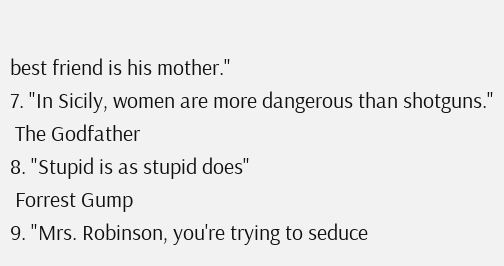best friend is his mother."
7. "In Sicily, women are more dangerous than shotguns."
 The Godfather
8. "Stupid is as stupid does"
 Forrest Gump
9. "Mrs. Robinson, you're trying to seduce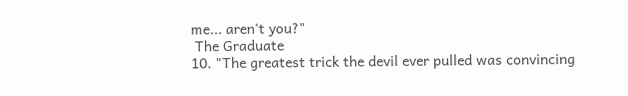me... aren't you?"
 The Graduate
10. "The greatest trick the devil ever pulled was convincing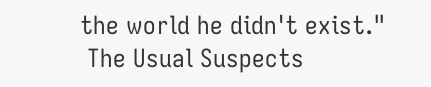the world he didn't exist."
 The Usual Suspects